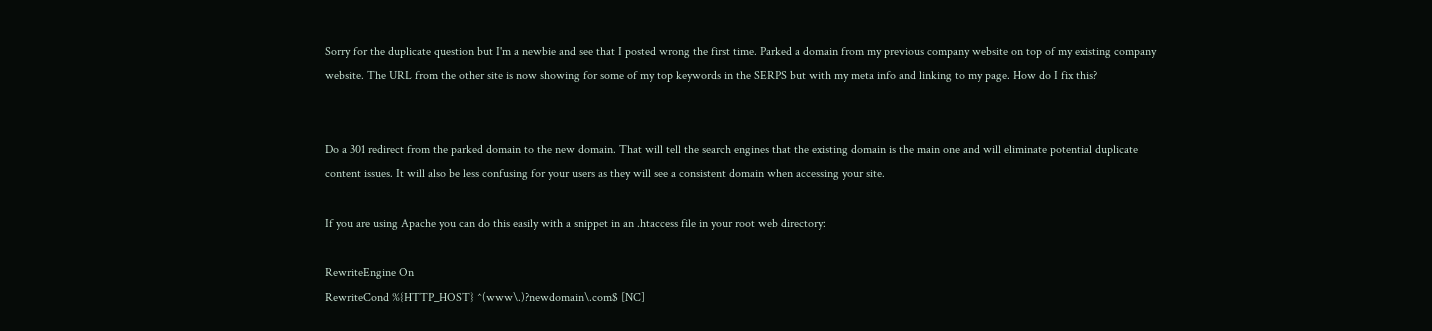Sorry for the duplicate question but I'm a newbie and see that I posted wrong the first time. Parked a domain from my previous company website on top of my existing company website. The URL from the other site is now showing for some of my top keywords in the SERPS but with my meta info and linking to my page. How do I fix this?


Do a 301 redirect from the parked domain to the new domain. That will tell the search engines that the existing domain is the main one and will eliminate potential duplicate content issues. It will also be less confusing for your users as they will see a consistent domain when accessing your site.

If you are using Apache you can do this easily with a snippet in an .htaccess file in your root web directory:

RewriteEngine On
RewriteCond %{HTTP_HOST} ^(www\.)?newdomain\.com$ [NC]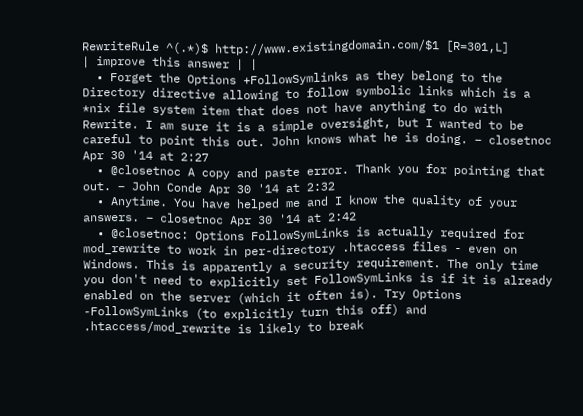RewriteRule ^(.*)$ http://www.existingdomain.com/$1 [R=301,L]
| improve this answer | |
  • Forget the Options +FollowSymlinks as they belong to the Directory directive allowing to follow symbolic links which is a *nix file system item that does not have anything to do with Rewrite. I am sure it is a simple oversight, but I wanted to be careful to point this out. John knows what he is doing. – closetnoc Apr 30 '14 at 2:27
  • @closetnoc A copy and paste error. Thank you for pointing that out. – John Conde Apr 30 '14 at 2:32
  • Anytime. You have helped me and I know the quality of your answers. – closetnoc Apr 30 '14 at 2:42
  • @closetnoc: Options FollowSymLinks is actually required for mod_rewrite to work in per-directory .htaccess files - even on Windows. This is apparently a security requirement. The only time you don't need to explicitly set FollowSymLinks is if it is already enabled on the server (which it often is). Try Options -FollowSymLinks (to explicitly turn this off) and .htaccess/mod_rewrite is likely to break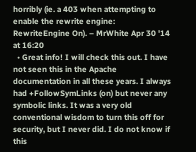horribly (ie. a 403 when attempting to enable the rewrite engine: RewriteEngine On). – MrWhite Apr 30 '14 at 16:20
  • Great info! I will check this out. I have not seen this in the Apache documentation in all these years. I always had +FollowSymLinks (on) but never any symbolic links. It was a very old conventional wisdom to turn this off for security, but I never did. I do not know if this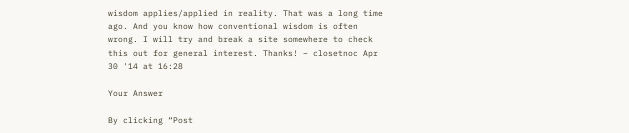wisdom applies/applied in reality. That was a long time ago. And you know how conventional wisdom is often wrong. I will try and break a site somewhere to check this out for general interest. Thanks! – closetnoc Apr 30 '14 at 16:28

Your Answer

By clicking “Post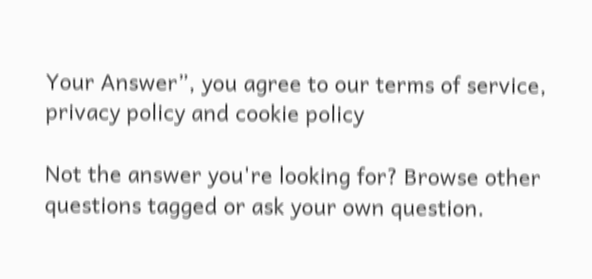Your Answer”, you agree to our terms of service, privacy policy and cookie policy

Not the answer you're looking for? Browse other questions tagged or ask your own question.